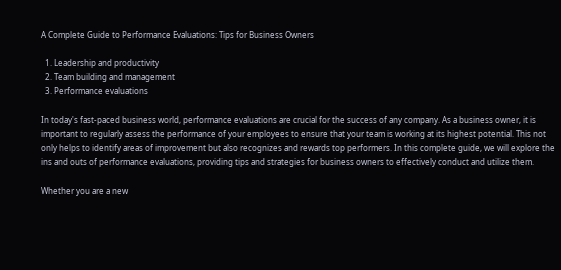A Complete Guide to Performance Evaluations: Tips for Business Owners

  1. Leadership and productivity
  2. Team building and management
  3. Performance evaluations

In today's fast-paced business world, performance evaluations are crucial for the success of any company. As a business owner, it is important to regularly assess the performance of your employees to ensure that your team is working at its highest potential. This not only helps to identify areas of improvement but also recognizes and rewards top performers. In this complete guide, we will explore the ins and outs of performance evaluations, providing tips and strategies for business owners to effectively conduct and utilize them.

Whether you are a new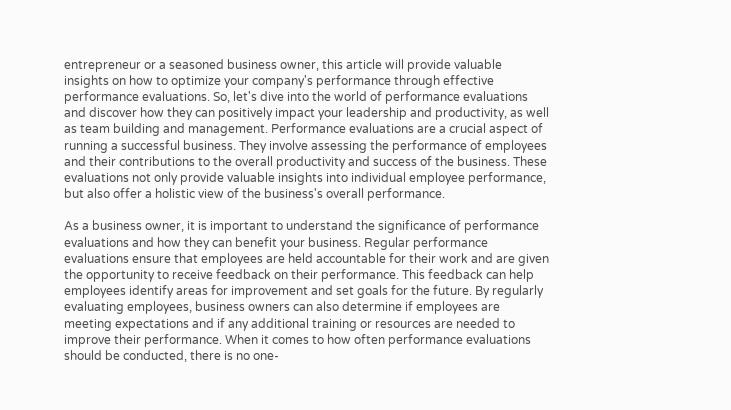entrepreneur or a seasoned business owner, this article will provide valuable insights on how to optimize your company's performance through effective performance evaluations. So, let's dive into the world of performance evaluations and discover how they can positively impact your leadership and productivity, as well as team building and management. Performance evaluations are a crucial aspect of running a successful business. They involve assessing the performance of employees and their contributions to the overall productivity and success of the business. These evaluations not only provide valuable insights into individual employee performance, but also offer a holistic view of the business's overall performance.

As a business owner, it is important to understand the significance of performance evaluations and how they can benefit your business. Regular performance evaluations ensure that employees are held accountable for their work and are given the opportunity to receive feedback on their performance. This feedback can help employees identify areas for improvement and set goals for the future. By regularly evaluating employees, business owners can also determine if employees are meeting expectations and if any additional training or resources are needed to improve their performance. When it comes to how often performance evaluations should be conducted, there is no one-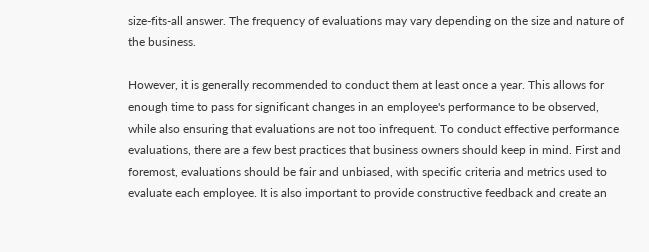size-fits-all answer. The frequency of evaluations may vary depending on the size and nature of the business.

However, it is generally recommended to conduct them at least once a year. This allows for enough time to pass for significant changes in an employee's performance to be observed, while also ensuring that evaluations are not too infrequent. To conduct effective performance evaluations, there are a few best practices that business owners should keep in mind. First and foremost, evaluations should be fair and unbiased, with specific criteria and metrics used to evaluate each employee. It is also important to provide constructive feedback and create an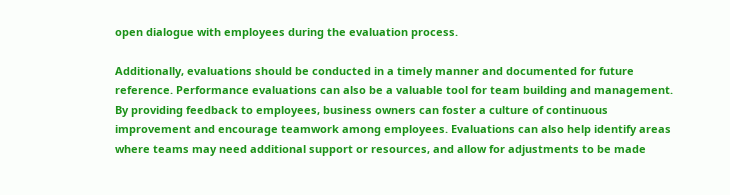open dialogue with employees during the evaluation process.

Additionally, evaluations should be conducted in a timely manner and documented for future reference. Performance evaluations can also be a valuable tool for team building and management. By providing feedback to employees, business owners can foster a culture of continuous improvement and encourage teamwork among employees. Evaluations can also help identify areas where teams may need additional support or resources, and allow for adjustments to be made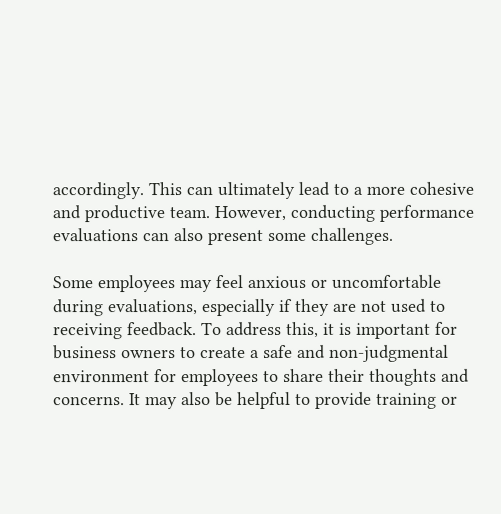accordingly. This can ultimately lead to a more cohesive and productive team. However, conducting performance evaluations can also present some challenges.

Some employees may feel anxious or uncomfortable during evaluations, especially if they are not used to receiving feedback. To address this, it is important for business owners to create a safe and non-judgmental environment for employees to share their thoughts and concerns. It may also be helpful to provide training or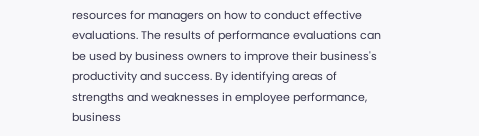resources for managers on how to conduct effective evaluations. The results of performance evaluations can be used by business owners to improve their business's productivity and success. By identifying areas of strengths and weaknesses in employee performance, business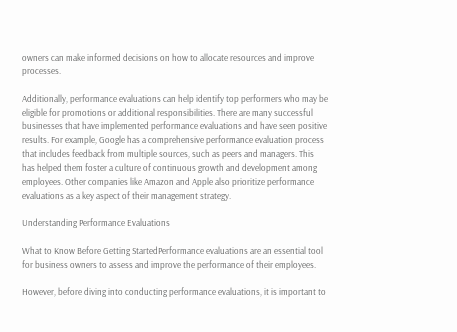owners can make informed decisions on how to allocate resources and improve processes.

Additionally, performance evaluations can help identify top performers who may be eligible for promotions or additional responsibilities. There are many successful businesses that have implemented performance evaluations and have seen positive results. For example, Google has a comprehensive performance evaluation process that includes feedback from multiple sources, such as peers and managers. This has helped them foster a culture of continuous growth and development among employees. Other companies like Amazon and Apple also prioritize performance evaluations as a key aspect of their management strategy.

Understanding Performance Evaluations

What to Know Before Getting StartedPerformance evaluations are an essential tool for business owners to assess and improve the performance of their employees.

However, before diving into conducting performance evaluations, it is important to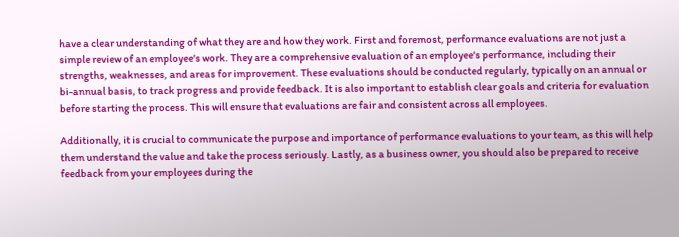have a clear understanding of what they are and how they work. First and foremost, performance evaluations are not just a simple review of an employee's work. They are a comprehensive evaluation of an employee's performance, including their strengths, weaknesses, and areas for improvement. These evaluations should be conducted regularly, typically on an annual or bi-annual basis, to track progress and provide feedback. It is also important to establish clear goals and criteria for evaluation before starting the process. This will ensure that evaluations are fair and consistent across all employees.

Additionally, it is crucial to communicate the purpose and importance of performance evaluations to your team, as this will help them understand the value and take the process seriously. Lastly, as a business owner, you should also be prepared to receive feedback from your employees during the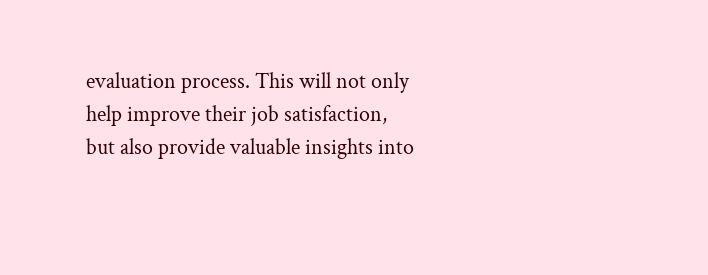evaluation process. This will not only help improve their job satisfaction, but also provide valuable insights into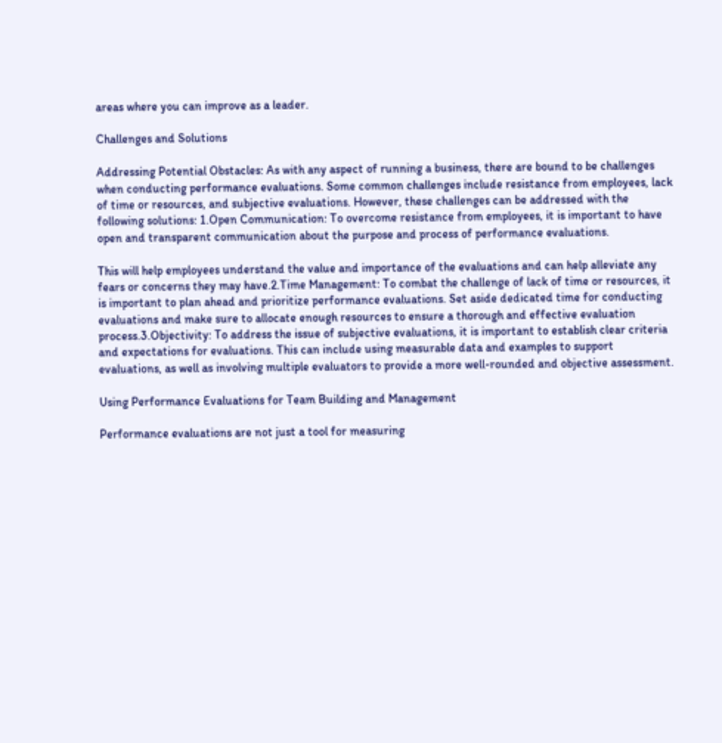areas where you can improve as a leader.

Challenges and Solutions

Addressing Potential Obstacles: As with any aspect of running a business, there are bound to be challenges when conducting performance evaluations. Some common challenges include resistance from employees, lack of time or resources, and subjective evaluations. However, these challenges can be addressed with the following solutions: 1.Open Communication: To overcome resistance from employees, it is important to have open and transparent communication about the purpose and process of performance evaluations.

This will help employees understand the value and importance of the evaluations and can help alleviate any fears or concerns they may have.2.Time Management: To combat the challenge of lack of time or resources, it is important to plan ahead and prioritize performance evaluations. Set aside dedicated time for conducting evaluations and make sure to allocate enough resources to ensure a thorough and effective evaluation process.3.Objectivity: To address the issue of subjective evaluations, it is important to establish clear criteria and expectations for evaluations. This can include using measurable data and examples to support evaluations, as well as involving multiple evaluators to provide a more well-rounded and objective assessment.

Using Performance Evaluations for Team Building and Management

Performance evaluations are not just a tool for measuring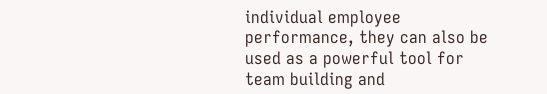individual employee performance, they can also be used as a powerful tool for team building and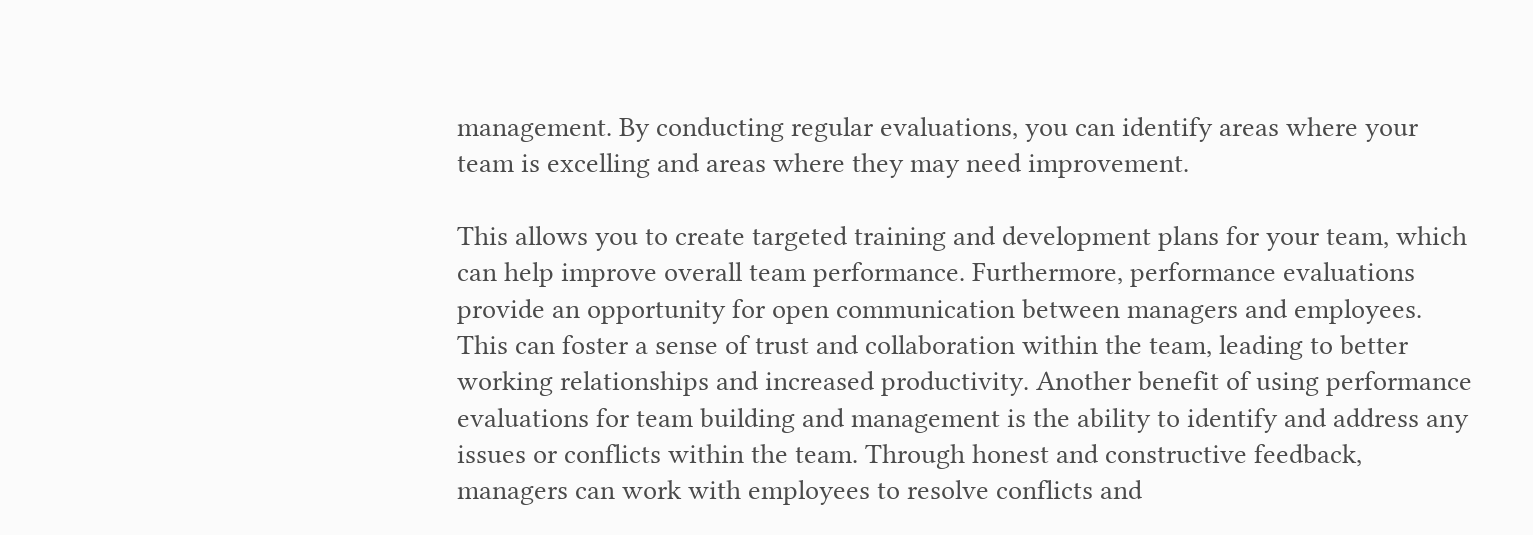management. By conducting regular evaluations, you can identify areas where your team is excelling and areas where they may need improvement.

This allows you to create targeted training and development plans for your team, which can help improve overall team performance. Furthermore, performance evaluations provide an opportunity for open communication between managers and employees. This can foster a sense of trust and collaboration within the team, leading to better working relationships and increased productivity. Another benefit of using performance evaluations for team building and management is the ability to identify and address any issues or conflicts within the team. Through honest and constructive feedback, managers can work with employees to resolve conflicts and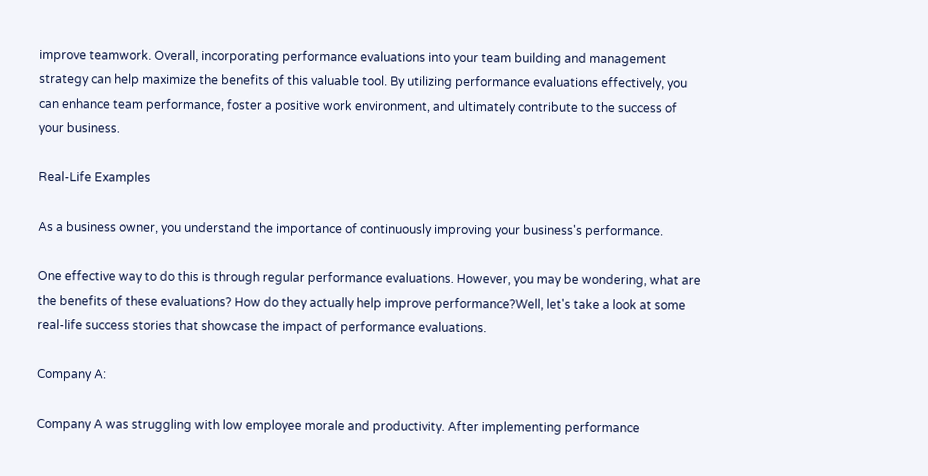improve teamwork. Overall, incorporating performance evaluations into your team building and management strategy can help maximize the benefits of this valuable tool. By utilizing performance evaluations effectively, you can enhance team performance, foster a positive work environment, and ultimately contribute to the success of your business.

Real-Life Examples

As a business owner, you understand the importance of continuously improving your business's performance.

One effective way to do this is through regular performance evaluations. However, you may be wondering, what are the benefits of these evaluations? How do they actually help improve performance?Well, let's take a look at some real-life success stories that showcase the impact of performance evaluations.

Company A:

Company A was struggling with low employee morale and productivity. After implementing performance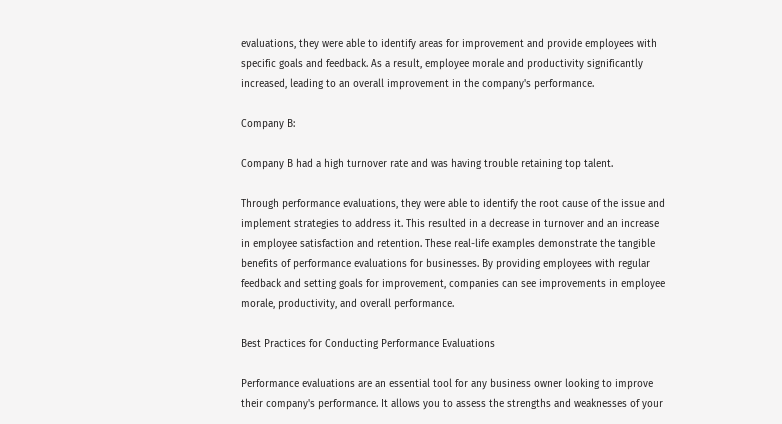evaluations, they were able to identify areas for improvement and provide employees with specific goals and feedback. As a result, employee morale and productivity significantly increased, leading to an overall improvement in the company's performance.

Company B:

Company B had a high turnover rate and was having trouble retaining top talent.

Through performance evaluations, they were able to identify the root cause of the issue and implement strategies to address it. This resulted in a decrease in turnover and an increase in employee satisfaction and retention. These real-life examples demonstrate the tangible benefits of performance evaluations for businesses. By providing employees with regular feedback and setting goals for improvement, companies can see improvements in employee morale, productivity, and overall performance.

Best Practices for Conducting Performance Evaluations

Performance evaluations are an essential tool for any business owner looking to improve their company's performance. It allows you to assess the strengths and weaknesses of your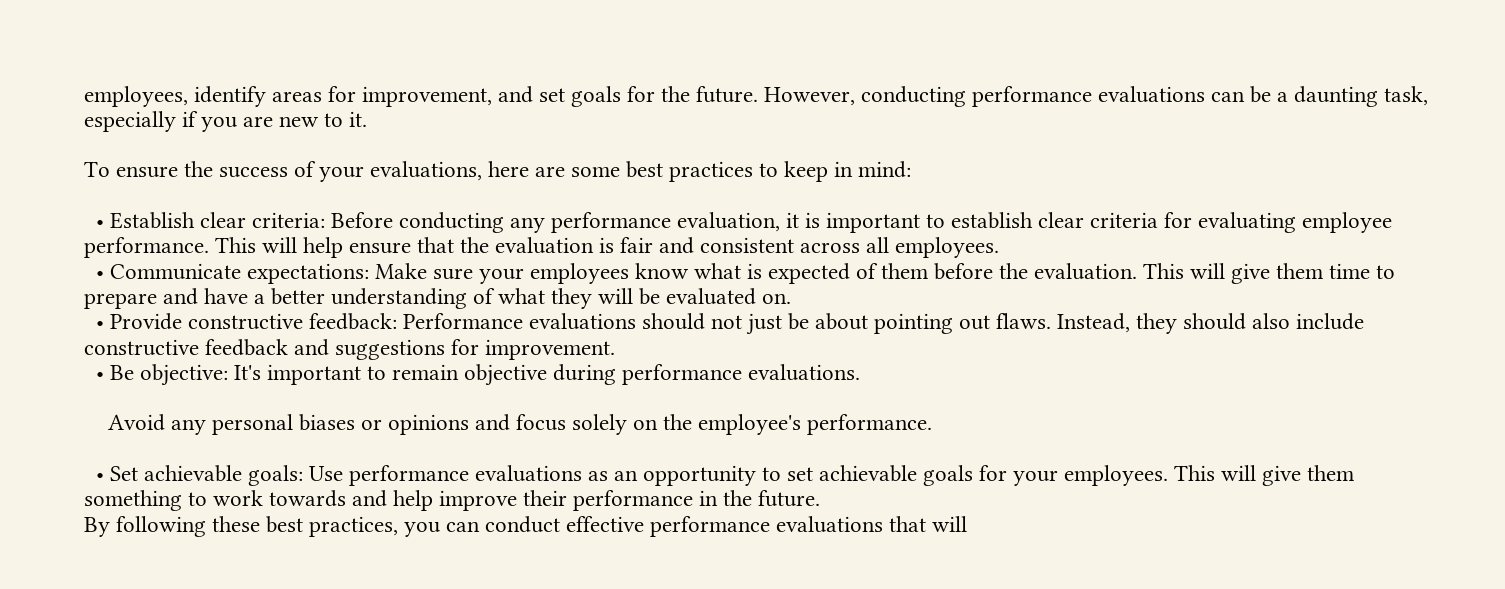employees, identify areas for improvement, and set goals for the future. However, conducting performance evaluations can be a daunting task, especially if you are new to it.

To ensure the success of your evaluations, here are some best practices to keep in mind:

  • Establish clear criteria: Before conducting any performance evaluation, it is important to establish clear criteria for evaluating employee performance. This will help ensure that the evaluation is fair and consistent across all employees.
  • Communicate expectations: Make sure your employees know what is expected of them before the evaluation. This will give them time to prepare and have a better understanding of what they will be evaluated on.
  • Provide constructive feedback: Performance evaluations should not just be about pointing out flaws. Instead, they should also include constructive feedback and suggestions for improvement.
  • Be objective: It's important to remain objective during performance evaluations.

    Avoid any personal biases or opinions and focus solely on the employee's performance.

  • Set achievable goals: Use performance evaluations as an opportunity to set achievable goals for your employees. This will give them something to work towards and help improve their performance in the future.
By following these best practices, you can conduct effective performance evaluations that will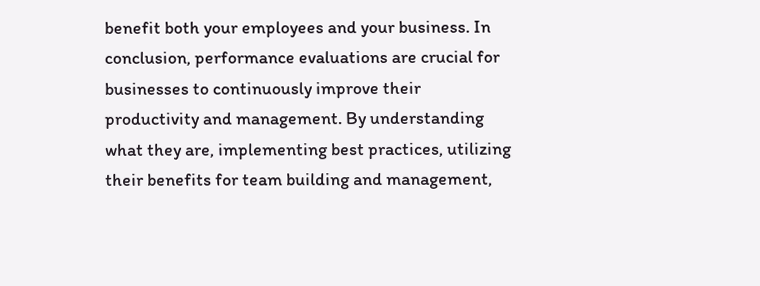benefit both your employees and your business. In conclusion, performance evaluations are crucial for businesses to continuously improve their productivity and management. By understanding what they are, implementing best practices, utilizing their benefits for team building and management,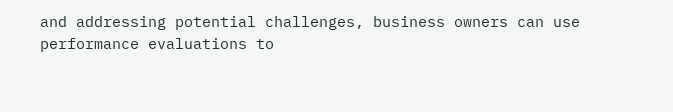and addressing potential challenges, business owners can use performance evaluations to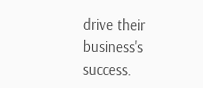drive their business's success.